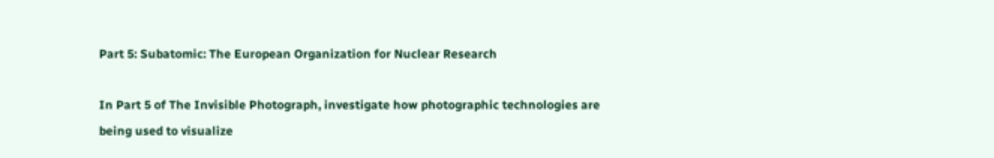Part 5: Subatomic: The European Organization for Nuclear Research

In Part 5 of The Invisible Photograph, investigate how photographic technologies are being used to visualize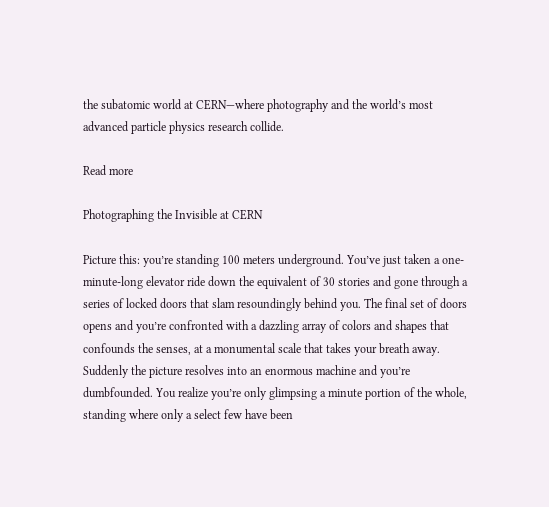the subatomic world at CERN—where photography and the world’s most advanced particle physics research collide.

Read more

Photographing the Invisible at CERN

Picture this: you’re standing 100 meters underground. You’ve just taken a one-minute-long elevator ride down the equivalent of 30 stories and gone through a series of locked doors that slam resoundingly behind you. The final set of doors opens and you’re confronted with a dazzling array of colors and shapes that confounds the senses, at a monumental scale that takes your breath away. Suddenly the picture resolves into an enormous machine and you’re dumbfounded. You realize you’re only glimpsing a minute portion of the whole, standing where only a select few have been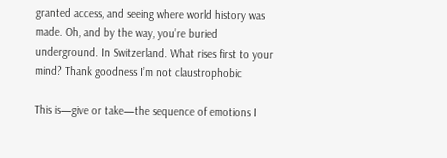granted access, and seeing where world history was made. Oh, and by the way, you’re buried underground. In Switzerland. What rises first to your mind? Thank goodness I’m not claustrophobic

This is—give or take—the sequence of emotions I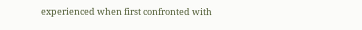experienced when first confronted with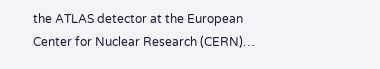the ATLAS detector at the European Center for Nuclear Research (CERN)…